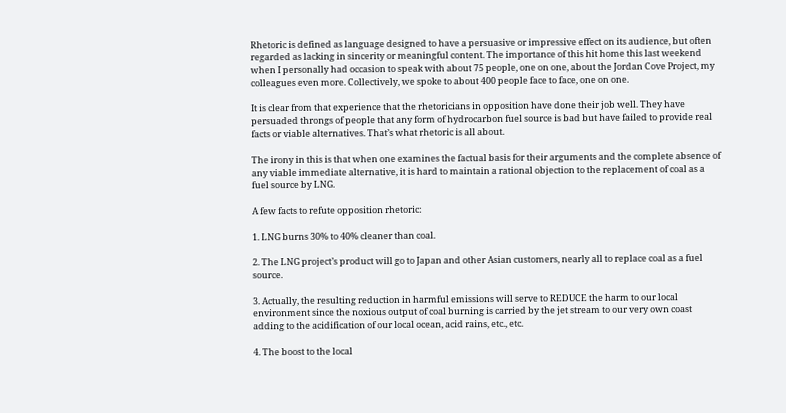Rhetoric is defined as language designed to have a persuasive or impressive effect on its audience, but often regarded as lacking in sincerity or meaningful content. The importance of this hit home this last weekend when I personally had occasion to speak with about 75 people, one on one, about the Jordan Cove Project, my colleagues even more. Collectively, we spoke to about 400 people face to face, one on one.

It is clear from that experience that the rhetoricians in opposition have done their job well. They have persuaded throngs of people that any form of hydrocarbon fuel source is bad but have failed to provide real facts or viable alternatives. That’s what rhetoric is all about.

The irony in this is that when one examines the factual basis for their arguments and the complete absence of any viable immediate alternative, it is hard to maintain a rational objection to the replacement of coal as a fuel source by LNG.

A few facts to refute opposition rhetoric:

1. LNG burns 30% to 40% cleaner than coal.

2. The LNG project’s product will go to Japan and other Asian customers, nearly all to replace coal as a fuel source.

3. Actually, the resulting reduction in harmful emissions will serve to REDUCE the harm to our local environment since the noxious output of coal burning is carried by the jet stream to our very own coast adding to the acidification of our local ocean, acid rains, etc., etc.

4. The boost to the local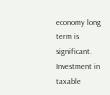economy long term is significant. Investment in taxable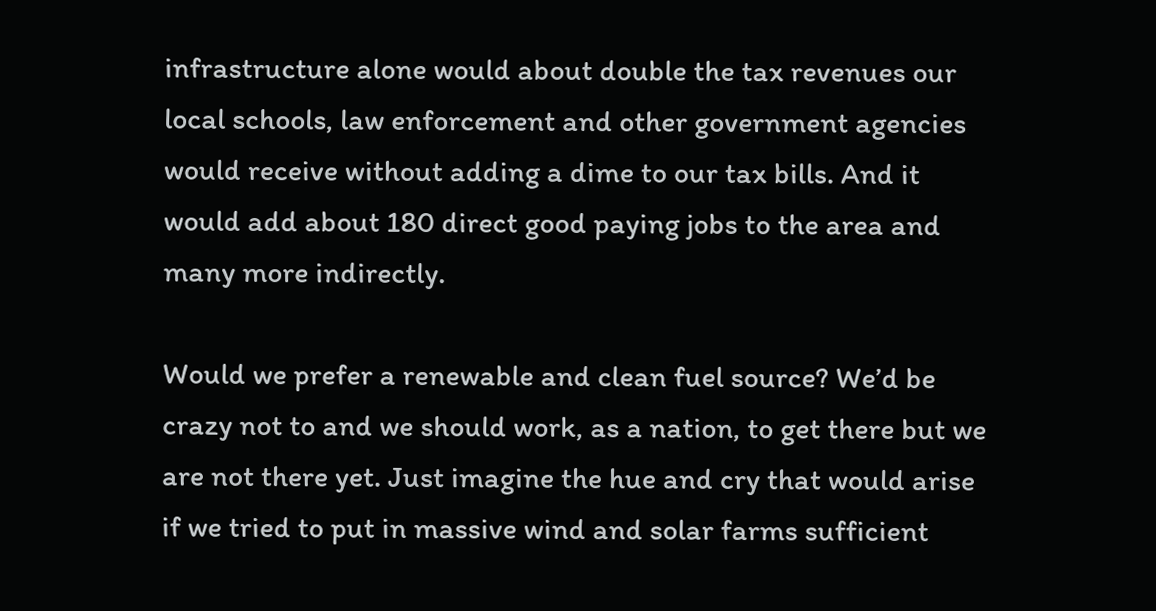infrastructure alone would about double the tax revenues our local schools, law enforcement and other government agencies would receive without adding a dime to our tax bills. And it would add about 180 direct good paying jobs to the area and many more indirectly.

Would we prefer a renewable and clean fuel source? We’d be crazy not to and we should work, as a nation, to get there but we are not there yet. Just imagine the hue and cry that would arise if we tried to put in massive wind and solar farms sufficient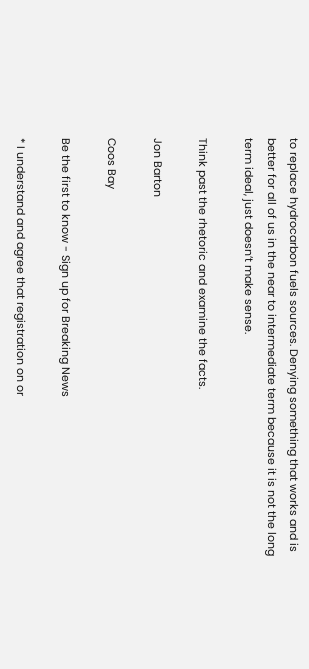to replace hydrocarbon fuels sources. Denying something that works and is better for all of us in the near to intermediate term because it is not the long term ideal, just doesn’t make sense.

Think past the rhetoric and examine the facts.

Jon Barton

Coos Bay

Be the first to know - Sign up for Breaking News

* I understand and agree that registration on or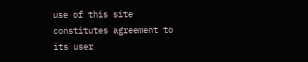use of this site constitutes agreement to its user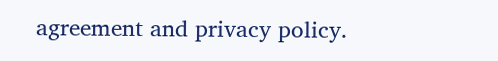agreement and privacy policy.